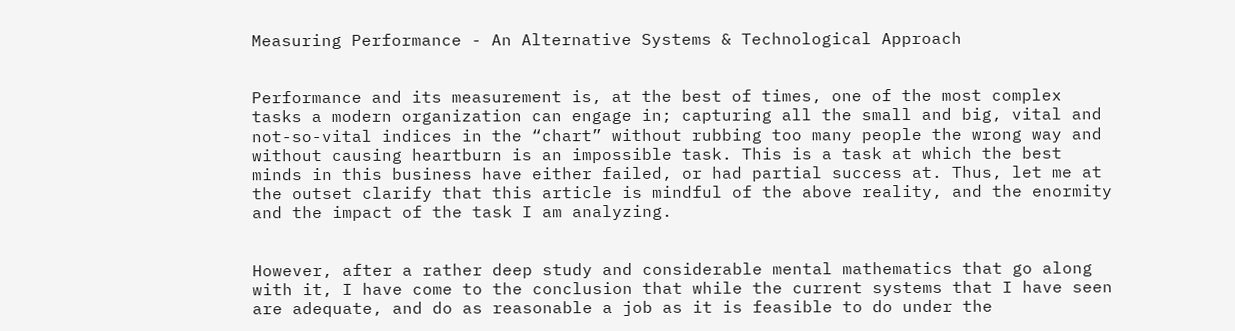Measuring Performance - An Alternative Systems & Technological Approach


Performance and its measurement is, at the best of times, one of the most complex tasks a modern organization can engage in; capturing all the small and big, vital and not-so-vital indices in the “chart” without rubbing too many people the wrong way and without causing heartburn is an impossible task. This is a task at which the best minds in this business have either failed, or had partial success at. Thus, let me at the outset clarify that this article is mindful of the above reality, and the enormity and the impact of the task I am analyzing.


However, after a rather deep study and considerable mental mathematics that go along with it, I have come to the conclusion that while the current systems that I have seen are adequate, and do as reasonable a job as it is feasible to do under the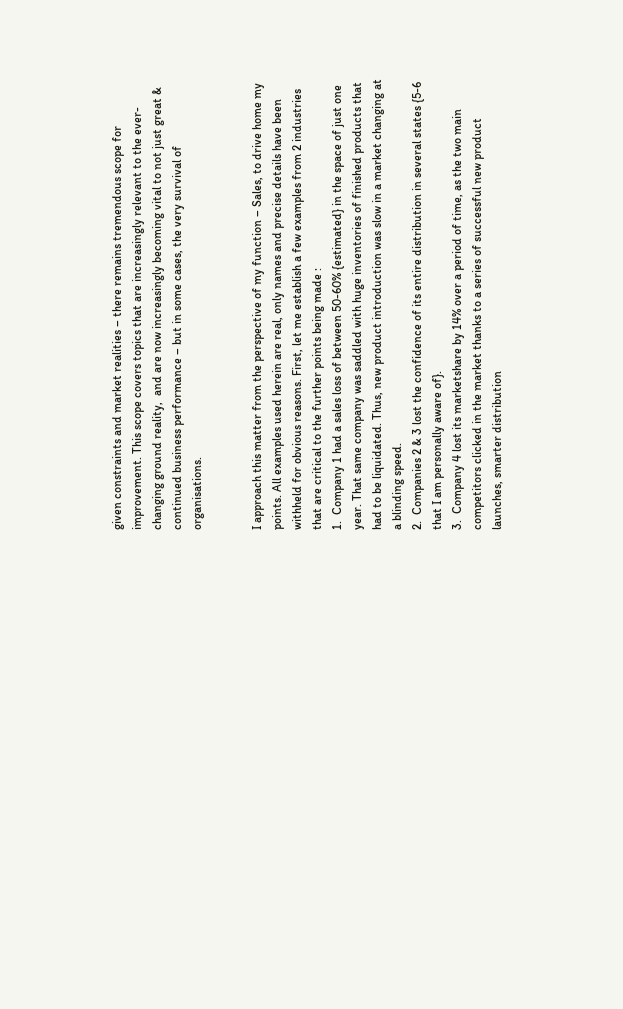given constraints and market realities – there remains tremendous scope for improvement. This scope covers topics that are increasingly relevant to the ever-changing ground reality,  and are now increasingly becoming vital to not just great & continued business performance – but in some cases, the very survival of organisations.


I approach this matter from the perspective of my function – Sales, to drive home my points. All examples used herein are real, only names and precise details have been withheld for obvious reasons. First, let me establish a few examples from 2 industries that are critical to the further points being made :
1.  Company 1 had a sales loss of between 50-60% {estimated} in the space of just one year. That same company was saddled with huge inventories of finished products that had to be liquidated. Thus, new product introduction was slow in a market changing at a blinding speed.
2.  Companies 2 & 3 lost the confidence of its entire distribution in several states {5-6 that I am personally aware of}.
3.  Company 4 lost its marketshare by 14% over a period of time, as the two main competitors clicked in the market thanks to a series of successful new product launches, smarter distribution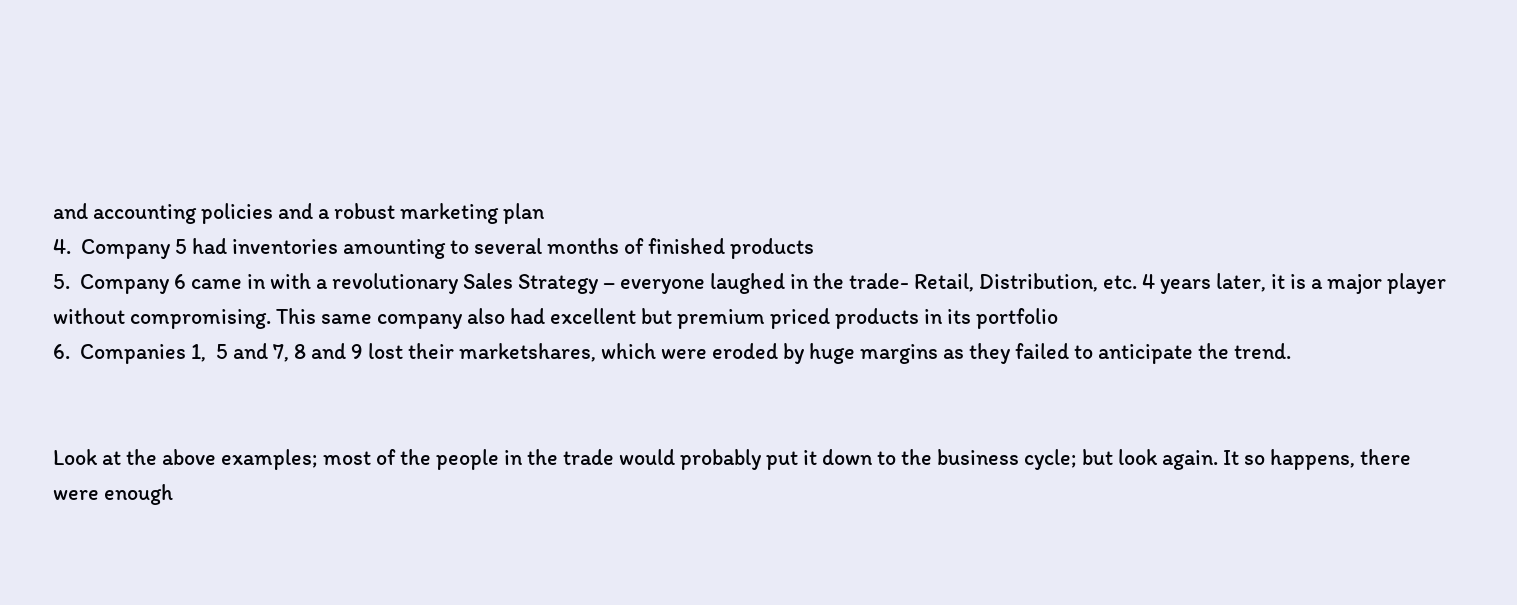and accounting policies and a robust marketing plan
4.  Company 5 had inventories amounting to several months of finished products
5.  Company 6 came in with a revolutionary Sales Strategy – everyone laughed in the trade- Retail, Distribution, etc. 4 years later, it is a major player without compromising. This same company also had excellent but premium priced products in its portfolio
6.  Companies 1,  5 and 7, 8 and 9 lost their marketshares, which were eroded by huge margins as they failed to anticipate the trend.


Look at the above examples; most of the people in the trade would probably put it down to the business cycle; but look again. It so happens, there were enough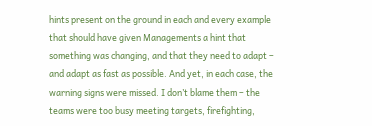hints present on the ground in each and every example that should have given Managements a hint that something was changing, and that they need to adapt – and adapt as fast as possible. And yet, in each case, the warning signs were missed. I don’t blame them – the teams were too busy meeting targets, firefighting,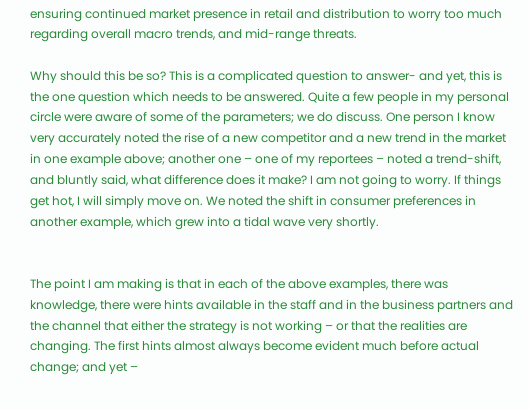ensuring continued market presence in retail and distribution to worry too much regarding overall macro trends, and mid-range threats.

Why should this be so? This is a complicated question to answer- and yet, this is the one question which needs to be answered. Quite a few people in my personal circle were aware of some of the parameters; we do discuss. One person I know very accurately noted the rise of a new competitor and a new trend in the market in one example above; another one – one of my reportees – noted a trend-shift, and bluntly said, what difference does it make? I am not going to worry. If things get hot, I will simply move on. We noted the shift in consumer preferences in another example, which grew into a tidal wave very shortly.


The point I am making is that in each of the above examples, there was knowledge, there were hints available in the staff and in the business partners and the channel that either the strategy is not working – or that the realities are changing. The first hints almost always become evident much before actual change; and yet –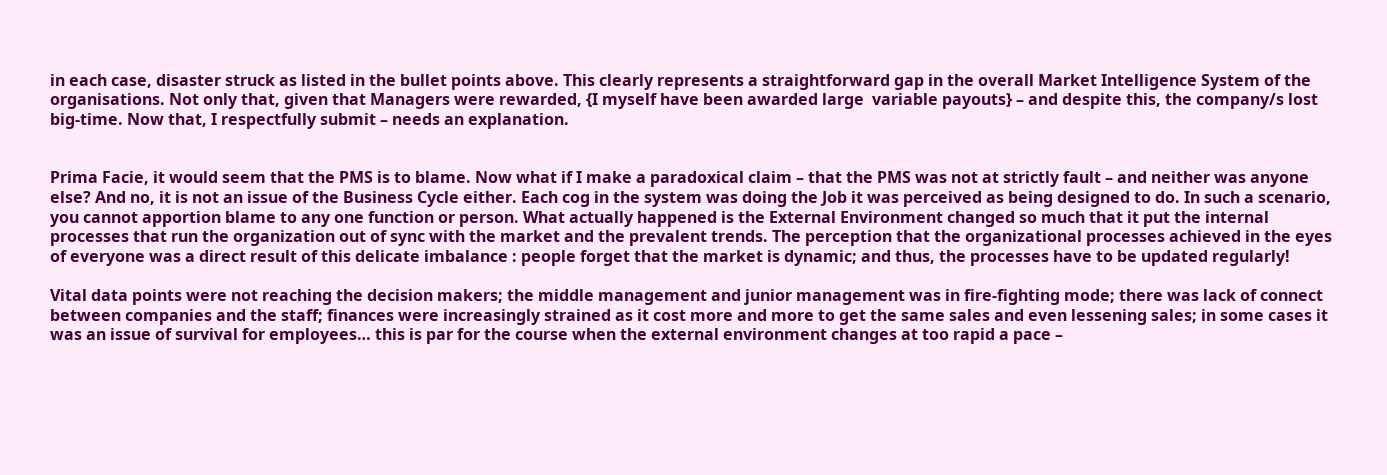in each case, disaster struck as listed in the bullet points above. This clearly represents a straightforward gap in the overall Market Intelligence System of the organisations. Not only that, given that Managers were rewarded, {I myself have been awarded large  variable payouts} – and despite this, the company/s lost big-time. Now that, I respectfully submit – needs an explanation.


Prima Facie, it would seem that the PMS is to blame. Now what if I make a paradoxical claim – that the PMS was not at strictly fault – and neither was anyone else? And no, it is not an issue of the Business Cycle either. Each cog in the system was doing the Job it was perceived as being designed to do. In such a scenario, you cannot apportion blame to any one function or person. What actually happened is the External Environment changed so much that it put the internal processes that run the organization out of sync with the market and the prevalent trends. The perception that the organizational processes achieved in the eyes of everyone was a direct result of this delicate imbalance : people forget that the market is dynamic; and thus, the processes have to be updated regularly!

Vital data points were not reaching the decision makers; the middle management and junior management was in fire-fighting mode; there was lack of connect between companies and the staff; finances were increasingly strained as it cost more and more to get the same sales and even lessening sales; in some cases it was an issue of survival for employees… this is par for the course when the external environment changes at too rapid a pace –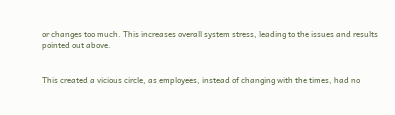or changes too much. This increases overall system stress, leading to the issues and results pointed out above.


This created a vicious circle, as employees, instead of changing with the times, had no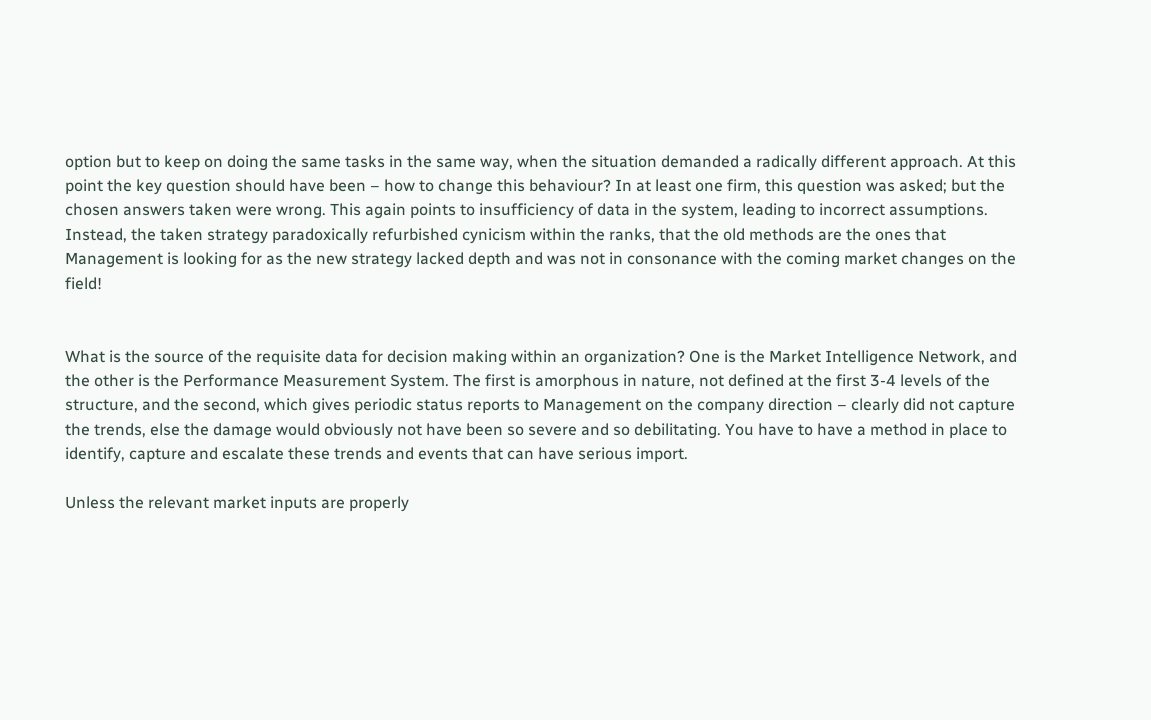option but to keep on doing the same tasks in the same way, when the situation demanded a radically different approach. At this point the key question should have been – how to change this behaviour? In at least one firm, this question was asked; but the chosen answers taken were wrong. This again points to insufficiency of data in the system, leading to incorrect assumptions. Instead, the taken strategy paradoxically refurbished cynicism within the ranks, that the old methods are the ones that Management is looking for as the new strategy lacked depth and was not in consonance with the coming market changes on the field!


What is the source of the requisite data for decision making within an organization? One is the Market Intelligence Network, and the other is the Performance Measurement System. The first is amorphous in nature, not defined at the first 3-4 levels of the structure, and the second, which gives periodic status reports to Management on the company direction – clearly did not capture the trends, else the damage would obviously not have been so severe and so debilitating. You have to have a method in place to identify, capture and escalate these trends and events that can have serious import.

Unless the relevant market inputs are properly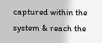captured within the system & reach the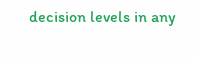decision levels in any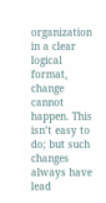organization in a clear logical format, change cannot happen. This isn’t easy to do; but such changes always have lead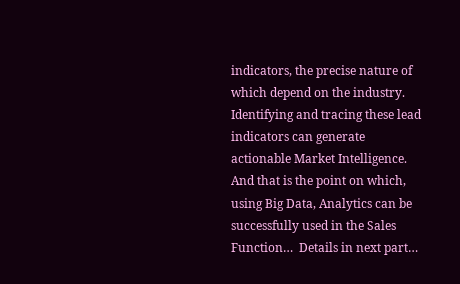indicators, the precise nature of which depend on the industry. Identifying and tracing these lead indicators can generate actionable Market Intelligence. And that is the point on which, using Big Data, Analytics can be successfully used in the Sales Function…  Details in next part…